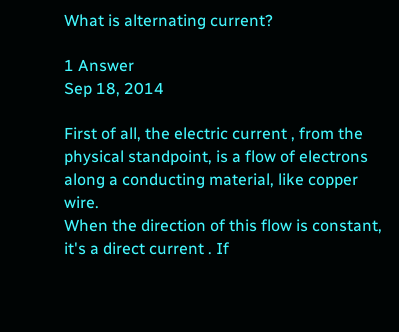What is alternating current?

1 Answer
Sep 18, 2014

First of all, the electric current , from the physical standpoint, is a flow of electrons along a conducting material, like copper wire.
When the direction of this flow is constant, it's a direct current . If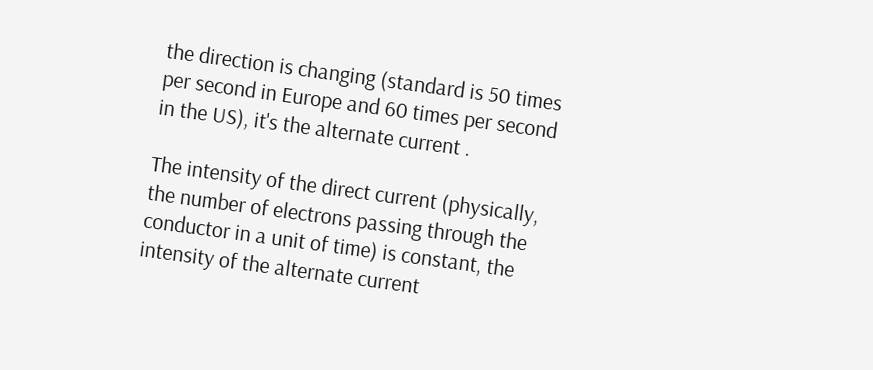the direction is changing (standard is 50 times per second in Europe and 60 times per second in the US), it's the alternate current .

The intensity of the direct current (physically, the number of electrons passing through the conductor in a unit of time) is constant, the intensity of the alternate current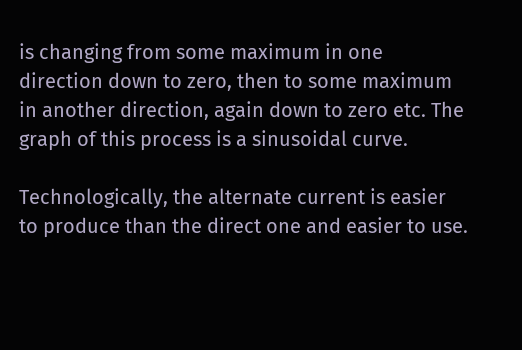is changing from some maximum in one direction down to zero, then to some maximum in another direction, again down to zero etc. The graph of this process is a sinusoidal curve.

Technologically, the alternate current is easier to produce than the direct one and easier to use.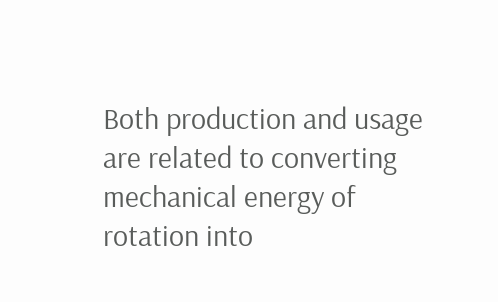Both production and usage are related to converting mechanical energy of rotation into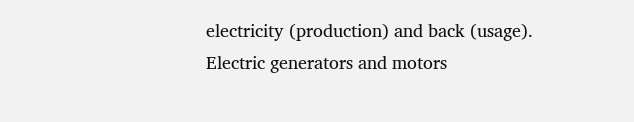electricity (production) and back (usage). Electric generators and motors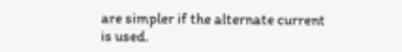are simpler if the alternate current is used.